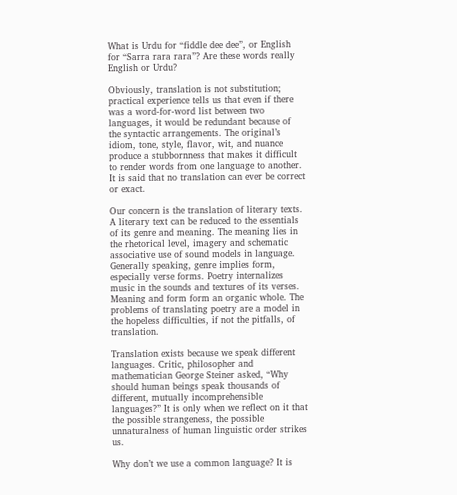What is Urdu for “fiddle dee dee”, or English for “Sarra rara rara”? Are these words really English or Urdu?

Obviously, translation is not substitution; practical experience tells us that even if there was a word-for-word list between two languages, it would be redundant because of the syntactic arrangements. The original’s idiom, tone, style, flavor, wit, and nuance produce a stubbornness that makes it difficult to render words from one language to another. It is said that no translation can ever be correct or exact.

Our concern is the translation of literary texts. A literary text can be reduced to the essentials of its genre and meaning. The meaning lies in the rhetorical level, imagery and schematic associative use of sound models in language. Generally speaking, genre implies form, especially verse forms. Poetry internalizes music in the sounds and textures of its verses. Meaning and form form an organic whole. The problems of translating poetry are a model in the hopeless difficulties, if not the pitfalls, of translation.

Translation exists because we speak different languages. Critic, philosopher and mathematician George Steiner asked, “Why should human beings speak thousands of different, mutually incomprehensible languages?” It is only when we reflect on it that the possible strangeness, the possible unnaturalness of human linguistic order strikes us.

Why don’t we use a common language? It is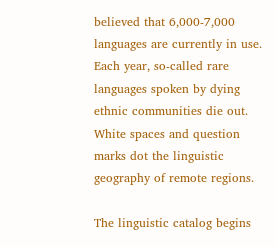believed that 6,000-7,000 languages are currently in use. Each year, so-called rare languages spoken by dying ethnic communities die out. White spaces and question marks dot the linguistic geography of remote regions.

The linguistic catalog begins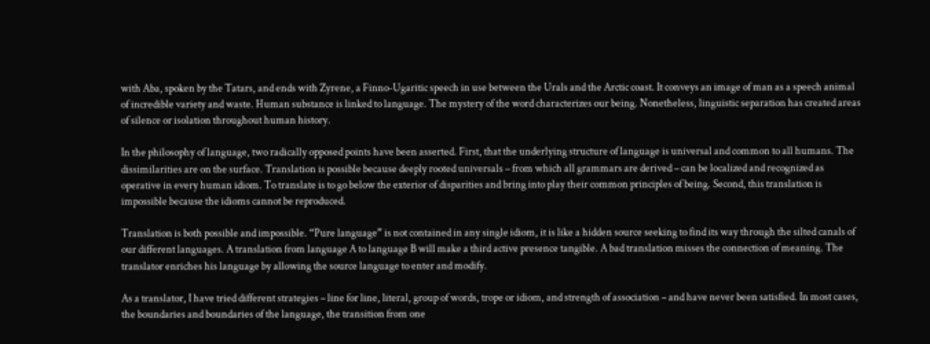with Aba, spoken by the Tatars, and ends with Zyrene, a Finno-Ugaritic speech in use between the Urals and the Arctic coast. It conveys an image of man as a speech animal of incredible variety and waste. Human substance is linked to language. The mystery of the word characterizes our being. Nonetheless, linguistic separation has created areas of silence or isolation throughout human history.

In the philosophy of language, two radically opposed points have been asserted. First, that the underlying structure of language is universal and common to all humans. The dissimilarities are on the surface. Translation is possible because deeply rooted universals – from which all grammars are derived – can be localized and recognized as operative in every human idiom. To translate is to go below the exterior of disparities and bring into play their common principles of being. Second, this translation is impossible because the idioms cannot be reproduced.

Translation is both possible and impossible. “Pure language” is not contained in any single idiom, it is like a hidden source seeking to find its way through the silted canals of our different languages. A translation from language A to language B will make a third active presence tangible. A bad translation misses the connection of meaning. The translator enriches his language by allowing the source language to enter and modify.

As a translator, I have tried different strategies – line for line, literal, group of words, trope or idiom, and strength of association – and have never been satisfied. In most cases, the boundaries and boundaries of the language, the transition from one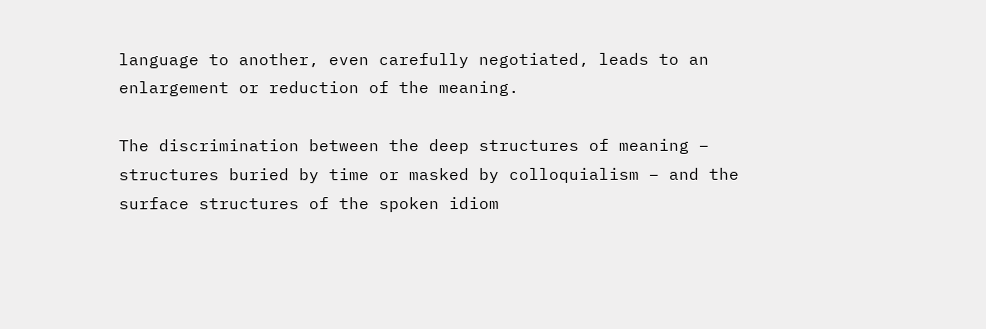language to another, even carefully negotiated, leads to an enlargement or reduction of the meaning.

The discrimination between the deep structures of meaning – structures buried by time or masked by colloquialism – and the surface structures of the spoken idiom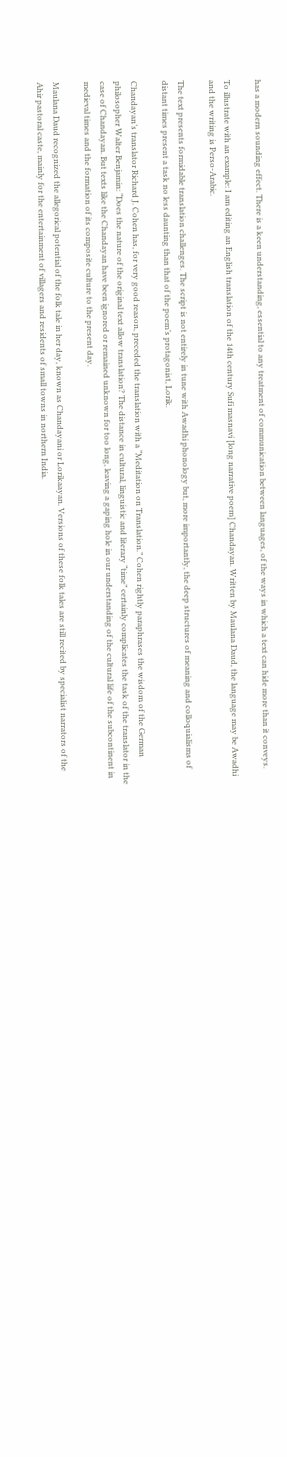has a modern sounding effect. There is a keen understanding, essential to any treatment of communication between languages, of the ways in which a text can hide more than it conveys.

To illustrate with an example: I am editing an English translation of the 14th century Sufi masnavi [long narrative poem] Chandayan. Written by Maulana Daud, the language may be Awadhi and the writing is Perso-Arabic.

The text presents formidable translation challenges. The script is not entirely in tune with Awadhi phonology but, more importantly, the deep structures of meaning and colloquialisms of distant times present a task no less daunting than that of the poem’s protagonist, Lorik.

Chandayan’s translator Richard J. Cohen has, for very good reason, preceded the translation with a “Meditation on Translation.” Cohen rightly paraphrases the wisdom of the German philosopher Walter Benjamin: “Does the nature of the original text allow translation? The distance in cultural, linguistic and literary “time” certainly complicates the task of the translator in the case of Chandayan. But texts like the Chandayan have been ignored or remained unknown for too long, leaving a gaping hole in our understanding of the cultural life of the subcontinent in medieval times and the formation of its composite culture to the present day.

Maulana Daud recognized the allegorical potential of the folk tale in her day, known as Chandayani or Lorikaayan. Versions of these folk tales are still recited by specialist narrators of the Ahir pastoral caste, mainly for the entertainment of villagers and residents of small towns in northern India.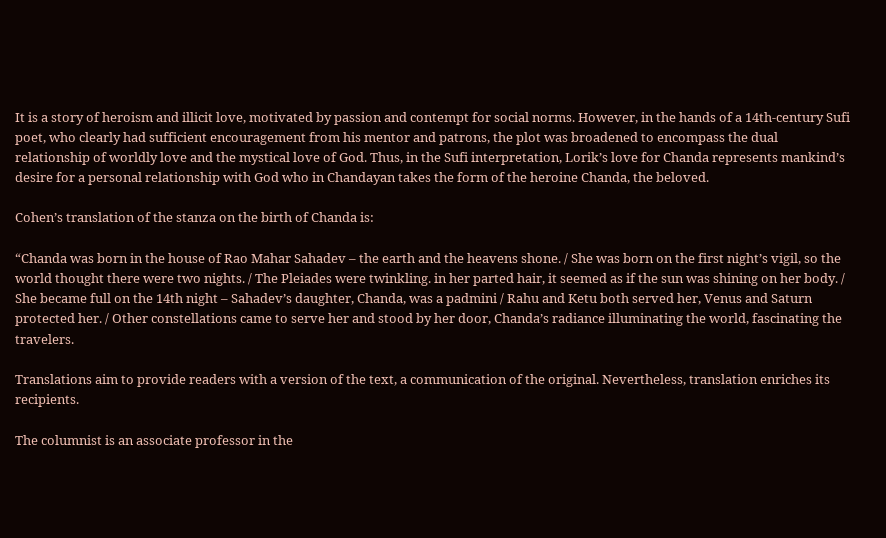It is a story of heroism and illicit love, motivated by passion and contempt for social norms. However, in the hands of a 14th-century Sufi poet, who clearly had sufficient encouragement from his mentor and patrons, the plot was broadened to encompass the dual relationship of worldly love and the mystical love of God. Thus, in the Sufi interpretation, Lorik’s love for Chanda represents mankind’s desire for a personal relationship with God who in Chandayan takes the form of the heroine Chanda, the beloved.

Cohen’s translation of the stanza on the birth of Chanda is:

“Chanda was born in the house of Rao Mahar Sahadev – the earth and the heavens shone. / She was born on the first night’s vigil, so the world thought there were two nights. / The Pleiades were twinkling. in her parted hair, it seemed as if the sun was shining on her body. / She became full on the 14th night – Sahadev’s daughter, Chanda, was a padmini / Rahu and Ketu both served her, Venus and Saturn protected her. / Other constellations came to serve her and stood by her door, Chanda’s radiance illuminating the world, fascinating the travelers.

Translations aim to provide readers with a version of the text, a communication of the original. Nevertheless, translation enriches its recipients.

The columnist is an associate professor in the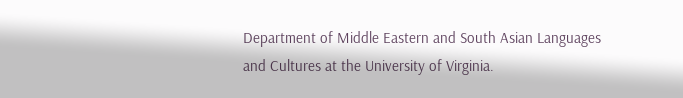Department of Middle Eastern and South Asian Languages and Cultures at the University of Virginia.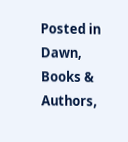Posted in Dawn, Books & Authors,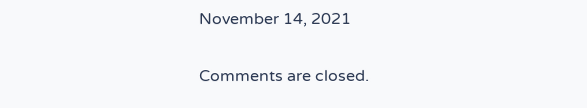November 14, 2021


Comments are closed.